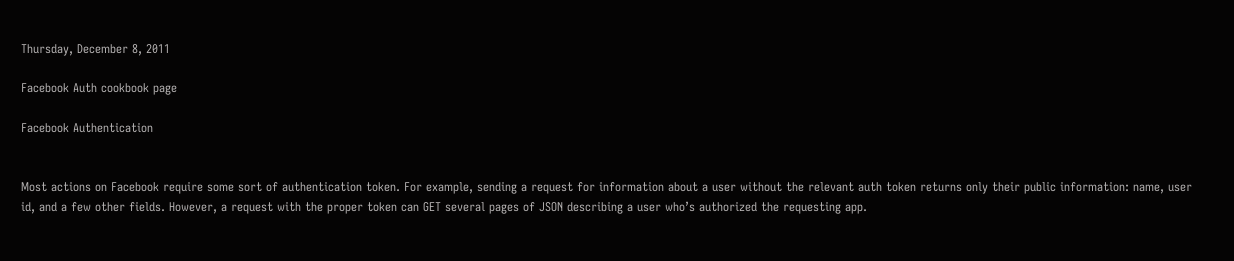Thursday, December 8, 2011

Facebook Auth cookbook page

Facebook Authentication


Most actions on Facebook require some sort of authentication token. For example, sending a request for information about a user without the relevant auth token returns only their public information: name, user id, and a few other fields. However, a request with the proper token can GET several pages of JSON describing a user who’s authorized the requesting app.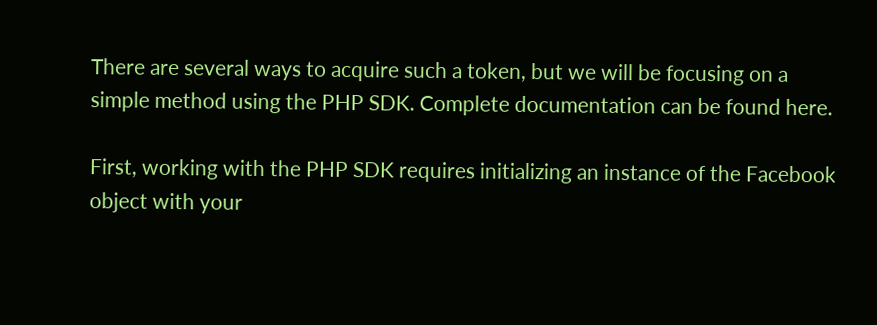There are several ways to acquire such a token, but we will be focusing on a simple method using the PHP SDK. Complete documentation can be found here.

First, working with the PHP SDK requires initializing an instance of the Facebook object with your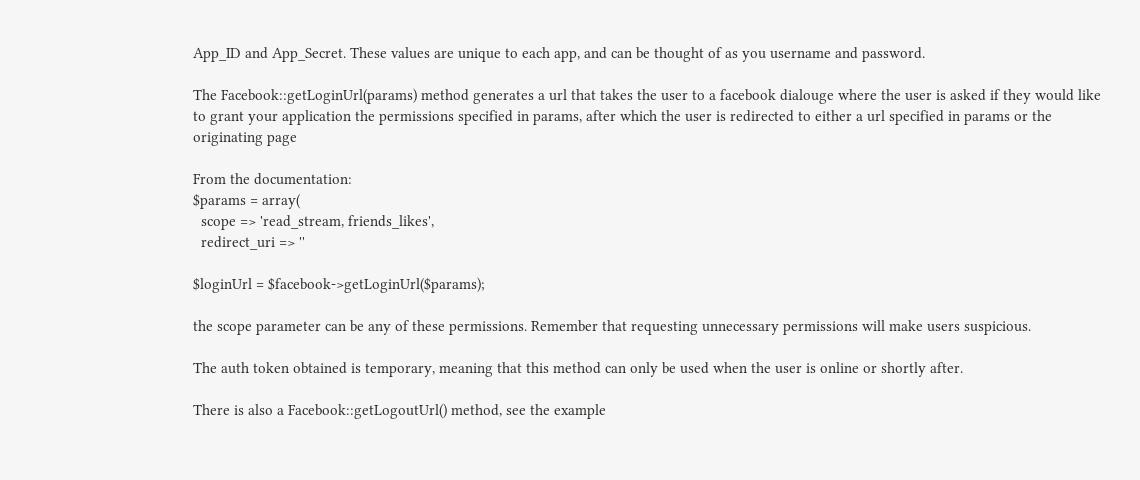App_ID and App_Secret. These values are unique to each app, and can be thought of as you username and password.

The Facebook::getLoginUrl(params) method generates a url that takes the user to a facebook dialouge where the user is asked if they would like to grant your application the permissions specified in params, after which the user is redirected to either a url specified in params or the originating page

From the documentation:
$params = array(
  scope => 'read_stream, friends_likes',
  redirect_uri => ''

$loginUrl = $facebook->getLoginUrl($params);

the scope parameter can be any of these permissions. Remember that requesting unnecessary permissions will make users suspicious.

The auth token obtained is temporary, meaning that this method can only be used when the user is online or shortly after.

There is also a Facebook::getLogoutUrl() method, see the example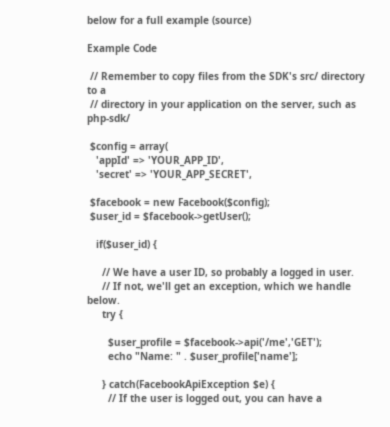below for a full example (source)

Example Code

 // Remember to copy files from the SDK's src/ directory to a
 // directory in your application on the server, such as php-sdk/

 $config = array(
   'appId' => 'YOUR_APP_ID',
   'secret' => 'YOUR_APP_SECRET',

 $facebook = new Facebook($config);
 $user_id = $facebook->getUser();

   if($user_id) {

     // We have a user ID, so probably a logged in user.
     // If not, we'll get an exception, which we handle below.
     try {

       $user_profile = $facebook->api('/me','GET');
       echo "Name: " . $user_profile['name'];

     } catch(FacebookApiException $e) {
       // If the user is logged out, you can have a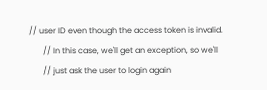// user ID even though the access token is invalid.
       // In this case, we'll get an exception, so we'll
       // just ask the user to login again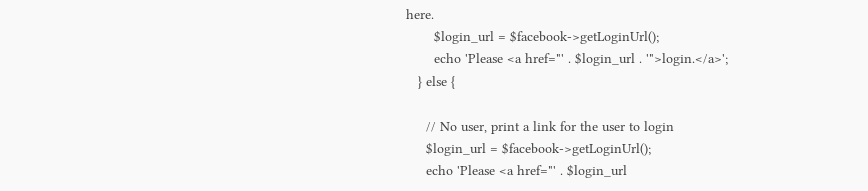here.
       $login_url = $facebook->getLoginUrl();
       echo 'Please <a href="' . $login_url . '">login.</a>';
   } else {

     // No user, print a link for the user to login
     $login_url = $facebook->getLoginUrl();
     echo 'Please <a href="' . $login_url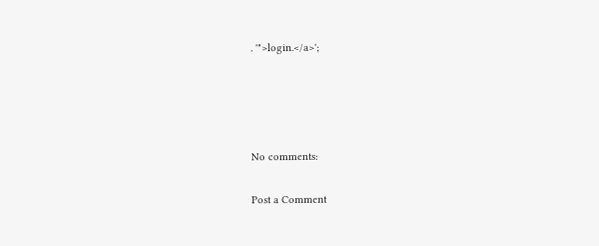. '">login.</a>';




No comments:

Post a Comment